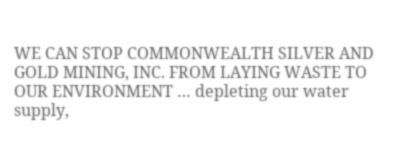WE CAN STOP COMMONWEALTH SILVER AND GOLD MINING, INC. FROM LAYING WASTE TO OUR ENVIRONMENT … depleting our water supply,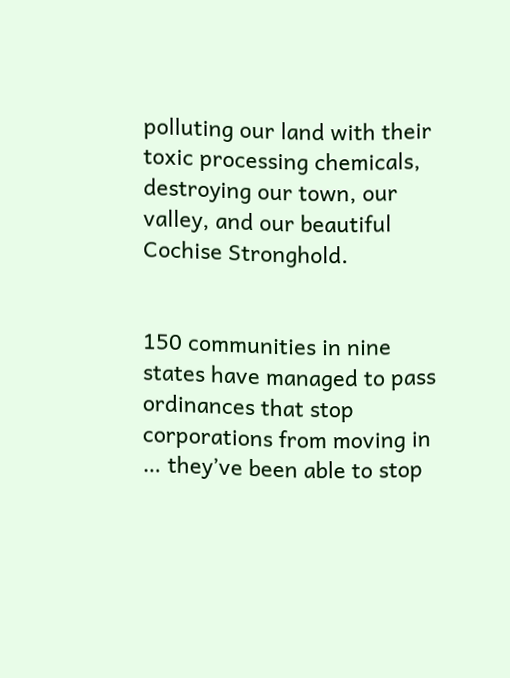polluting our land with their toxic processing chemicals, destroying our town, our valley, and our beautiful Cochise Stronghold.


150 communities in nine states have managed to pass ordinances that stop corporations from moving in … they’ve been able to stop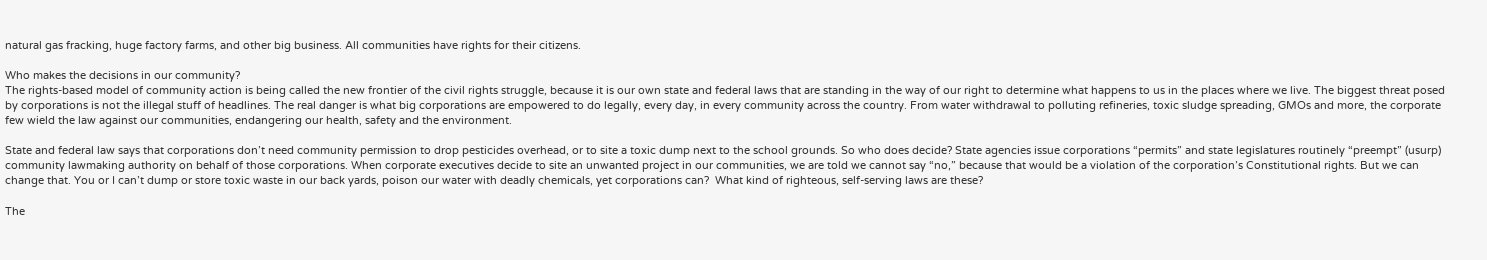natural gas fracking, huge factory farms, and other big business. All communities have rights for their citizens.

Who makes the decisions in our community?
The rights-based model of community action is being called the new frontier of the civil rights struggle, because it is our own state and federal laws that are standing in the way of our right to determine what happens to us in the places where we live. The biggest threat posed by corporations is not the illegal stuff of headlines. The real danger is what big corporations are empowered to do legally, every day, in every community across the country. From water withdrawal to polluting refineries, toxic sludge spreading, GMOs and more, the corporate few wield the law against our communities, endangering our health, safety and the environment.

State and federal law says that corporations don’t need community permission to drop pesticides overhead, or to site a toxic dump next to the school grounds. So who does decide? State agencies issue corporations “permits” and state legislatures routinely “preempt” (usurp) community lawmaking authority on behalf of those corporations. When corporate executives decide to site an unwanted project in our communities, we are told we cannot say “no,” because that would be a violation of the corporation’s Constitutional rights. But we can change that. You or I can’t dump or store toxic waste in our back yards, poison our water with deadly chemicals, yet corporations can?  What kind of righteous, self-serving laws are these?

The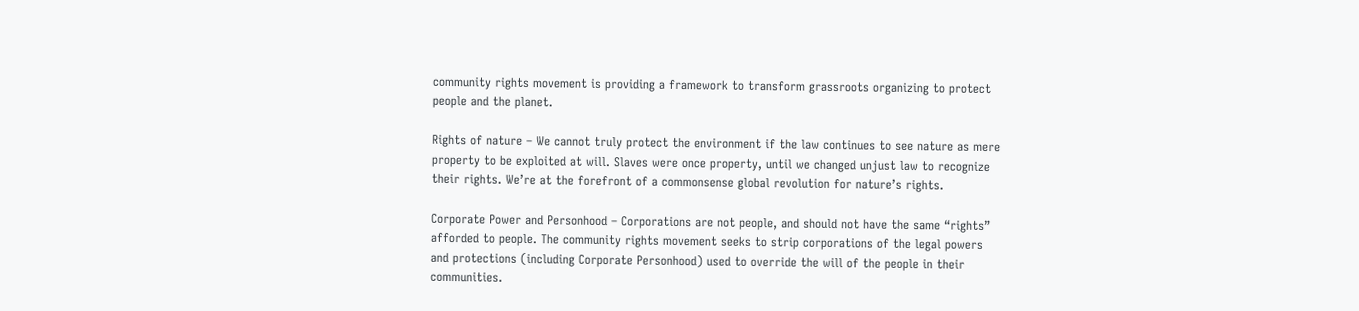community rights movement is providing a framework to transform grassroots organizing to protect people and the planet.

Rights of nature – We cannot truly protect the environment if the law continues to see nature as mere property to be exploited at will. Slaves were once property, until we changed unjust law to recognize their rights. We’re at the forefront of a commonsense global revolution for nature’s rights.

Corporate Power and Personhood – Corporations are not people, and should not have the same “rights” afforded to people. The community rights movement seeks to strip corporations of the legal powers and protections (including Corporate Personhood) used to override the will of the people in their communities.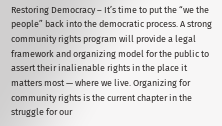Restoring Democracy – It’s time to put the “we the people” back into the democratic process. A strong community rights program will provide a legal framework and organizing model for the public to assert their inalienable rights in the place it matters most — where we live. Organizing for community rights is the current chapter in the struggle for our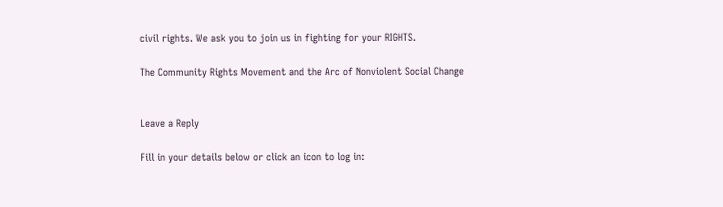civil rights. We ask you to join us in fighting for your RIGHTS.

The Community Rights Movement and the Arc of Nonviolent Social Change


Leave a Reply

Fill in your details below or click an icon to log in: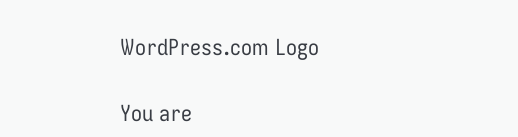WordPress.com Logo

You are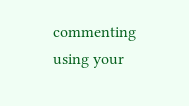commenting using your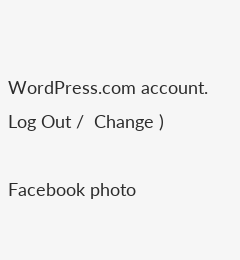WordPress.com account. Log Out /  Change )

Facebook photo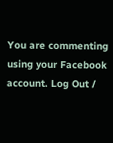You are commenting using your Facebook account. Log Out /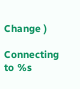Change )

Connecting to %s